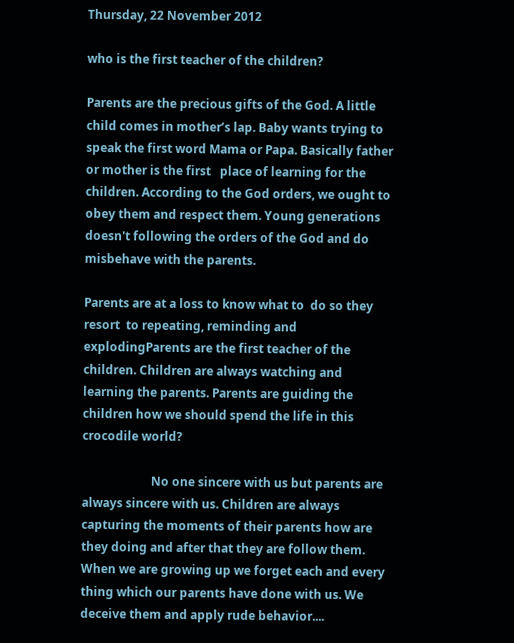Thursday, 22 November 2012

who is the first teacher of the children?

Parents are the precious gifts of the God. A little child comes in mother’s lap. Baby wants trying to speak the first word Mama or Papa. Basically father or mother is the first   place of learning for the children. According to the God orders, we ought to obey them and respect them. Young generations doesn't following the orders of the God and do misbehave with the parents.

Parents are at a loss to know what to  do so they resort  to repeating, reminding and explodingParents are the first teacher of the children. Children are always watching and learning the parents. Parents are guiding the children how we should spend the life in this crocodile world?

                       No one sincere with us but parents are always sincere with us. Children are always capturing the moments of their parents how are they doing and after that they are follow them. When we are growing up we forget each and every thing which our parents have done with us. We deceive them and apply rude behavior....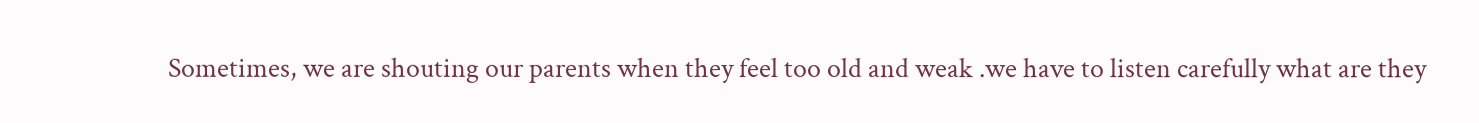Sometimes, we are shouting our parents when they feel too old and weak .we have to listen carefully what are they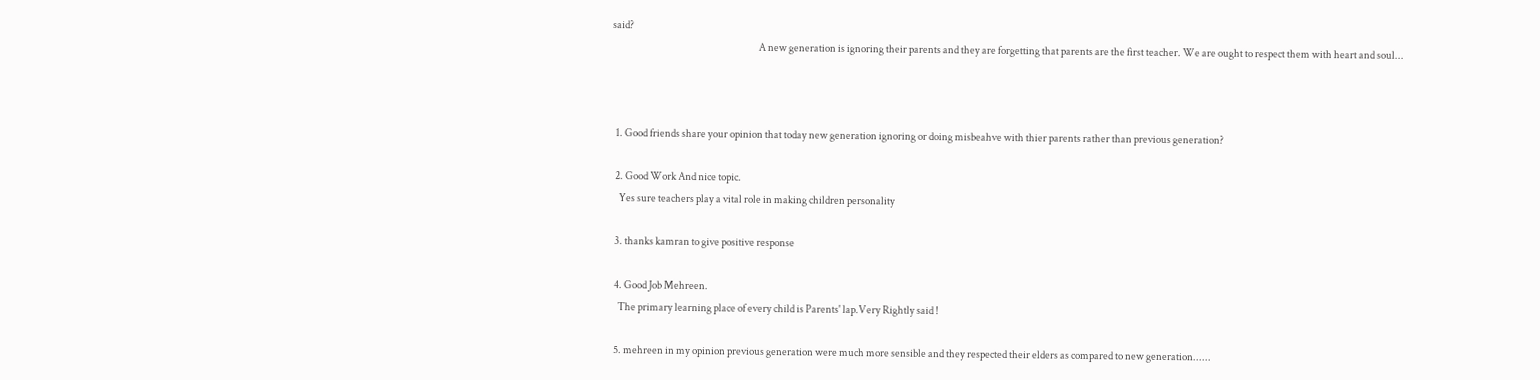said?
                                                                         A new generation is ignoring their parents and they are forgetting that parents are the first teacher. We are ought to respect them with heart and soul...



  1. Good friends share your opinion that today new generation ignoring or doing misbeahve with thier parents rather than previous generation?

  2. Good Work And nice topic.
    Yes sure teachers play a vital role in making children personality

  3. thanks kamran to give positive response

  4. Good Job Mehreen.
    The primary learning place of every child is Parents' lap.Very Rightly said !

  5. mehreen in my opinion previous generation were much more sensible and they respected their elders as compared to new generation......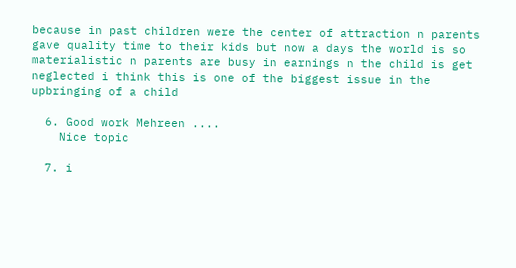because in past children were the center of attraction n parents gave quality time to their kids but now a days the world is so materialistic n parents are busy in earnings n the child is get neglected i think this is one of the biggest issue in the upbringing of a child

  6. Good work Mehreen ....
    Nice topic

  7. i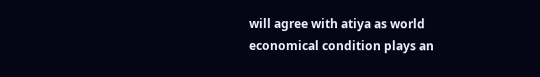will agree with atiya as world economical condition plays an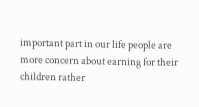important part in our life people are more concern about earning for their children rather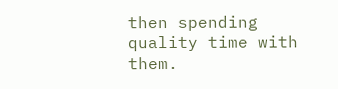then spending quality time with them.